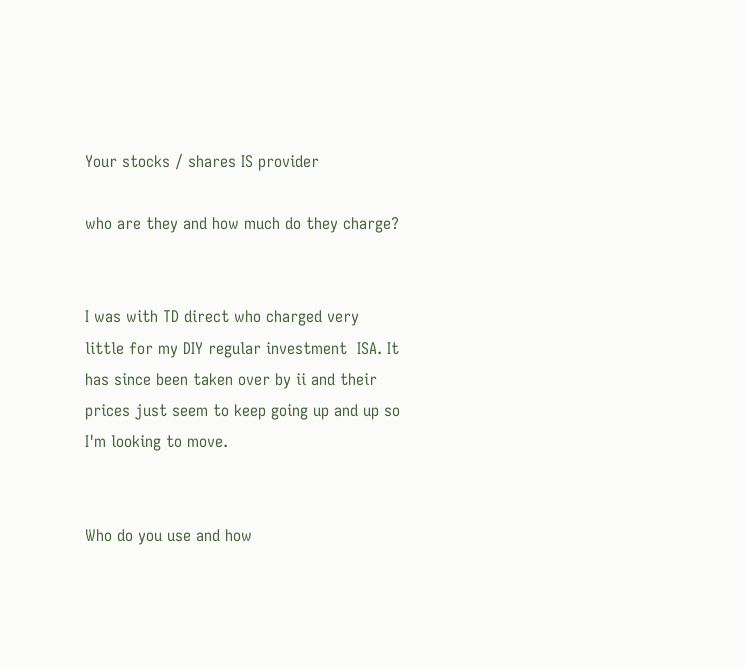Your stocks / shares IS provider

who are they and how much do they charge?


I was with TD direct who charged very little for my DIY regular investment  ISA. It has since been taken over by ii and their prices just seem to keep going up and up so I'm looking to move.


Who do you use and how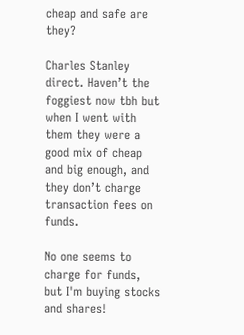cheap and safe are they?

Charles Stanley direct. Haven’t the foggiest now tbh but when I went with them they were a good mix of cheap and big enough, and they don’t charge transaction fees on funds.

No one seems to charge for funds, but I'm buying stocks and shares!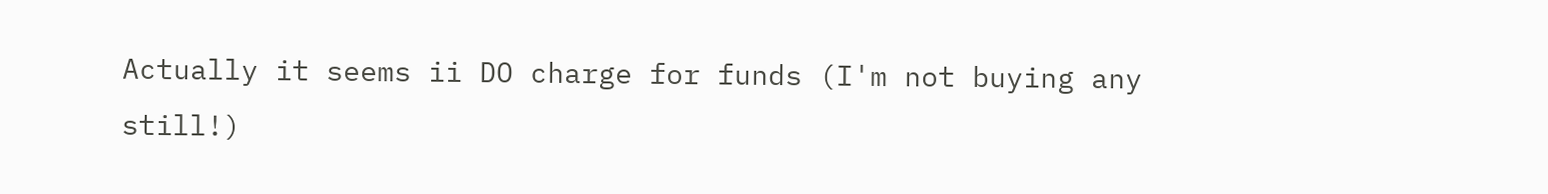Actually it seems ii DO charge for funds (I'm not buying any  still!)